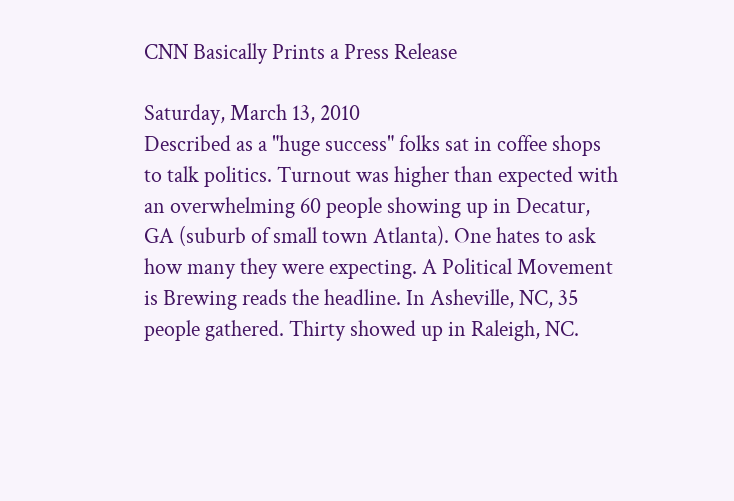CNN Basically Prints a Press Release

Saturday, March 13, 2010
Described as a "huge success" folks sat in coffee shops to talk politics. Turnout was higher than expected with an overwhelming 60 people showing up in Decatur, GA (suburb of small town Atlanta). One hates to ask how many they were expecting. A Political Movement is Brewing reads the headline. In Asheville, NC, 35 people gathered. Thirty showed up in Raleigh, NC.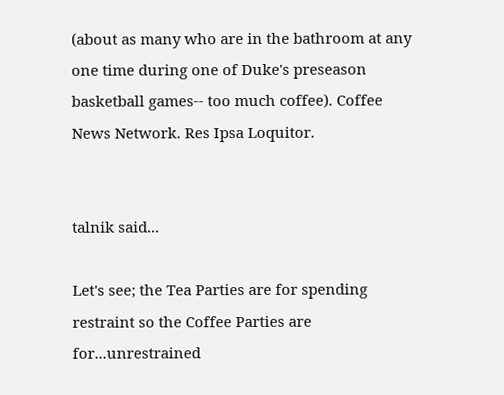(about as many who are in the bathroom at any one time during one of Duke's preseason basketball games-- too much coffee). Coffee News Network. Res Ipsa Loquitor.


talnik said...

Let's see; the Tea Parties are for spending restraint so the Coffee Parties are for...unrestrained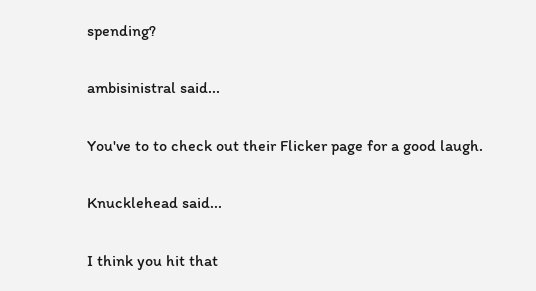spending?

ambisinistral said...

You've to to check out their Flicker page for a good laugh.

Knucklehead said...

I think you hit that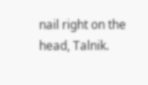nail right on the head, Talnik.